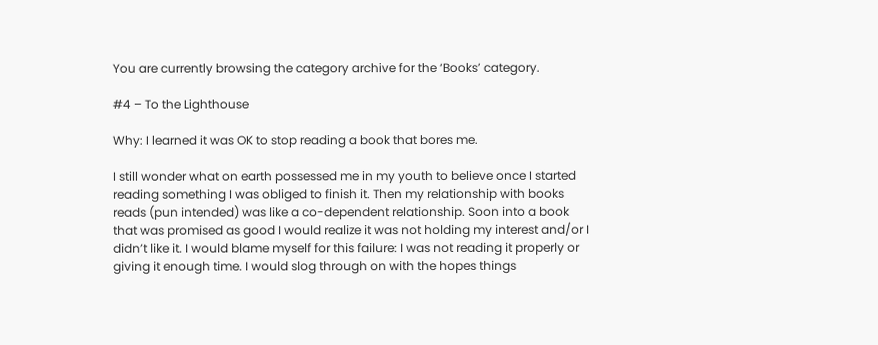You are currently browsing the category archive for the ‘Books’ category.

#4 – To the Lighthouse

Why: I learned it was OK to stop reading a book that bores me.

I still wonder what on earth possessed me in my youth to believe once I started reading something I was obliged to finish it. Then my relationship with books reads (pun intended) was like a co-dependent relationship. Soon into a book that was promised as good I would realize it was not holding my interest and/or I didn’t like it. I would blame myself for this failure: I was not reading it properly or giving it enough time. I would slog through on with the hopes things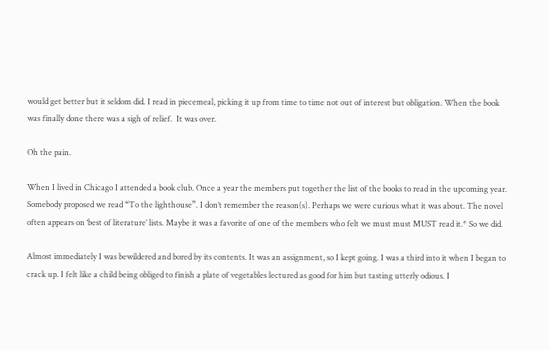would get better but it seldom did. I read in piecemeal, picking it up from time to time not out of interest but obligation. When the book was finally done there was a sigh of relief.  It was over.

Oh the pain.

When I lived in Chicago I attended a book club. Once a year the members put together the list of the books to read in the upcoming year. Somebody proposed we read “To the lighthouse”. I don’t remember the reason(s). Perhaps we were curious what it was about. The novel often appears on ‘best of literature’ lists. Maybe it was a favorite of one of the members who felt we must must MUST read it.* So we did.

Almost immediately I was bewildered and bored by its contents. It was an assignment, so I kept going. I was a third into it when I began to crack up. I felt like a child being obliged to finish a plate of vegetables lectured as good for him but tasting utterly odious. I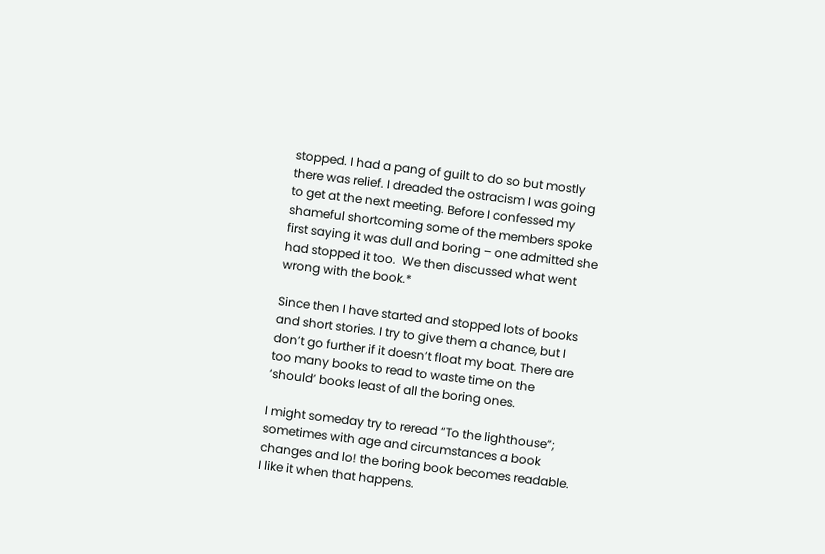stopped. I had a pang of guilt to do so but mostly there was relief. I dreaded the ostracism I was going to get at the next meeting. Before I confessed my shameful shortcoming some of the members spoke first saying it was dull and boring – one admitted she had stopped it too.  We then discussed what went wrong with the book.*

Since then I have started and stopped lots of books and short stories. I try to give them a chance, but I don’t go further if it doesn’t float my boat. There are too many books to read to waste time on the ‘should’ books least of all the boring ones.

I might someday try to reread “To the lighthouse”; sometimes with age and circumstances a book changes and lo! the boring book becomes readable.  I like it when that happens.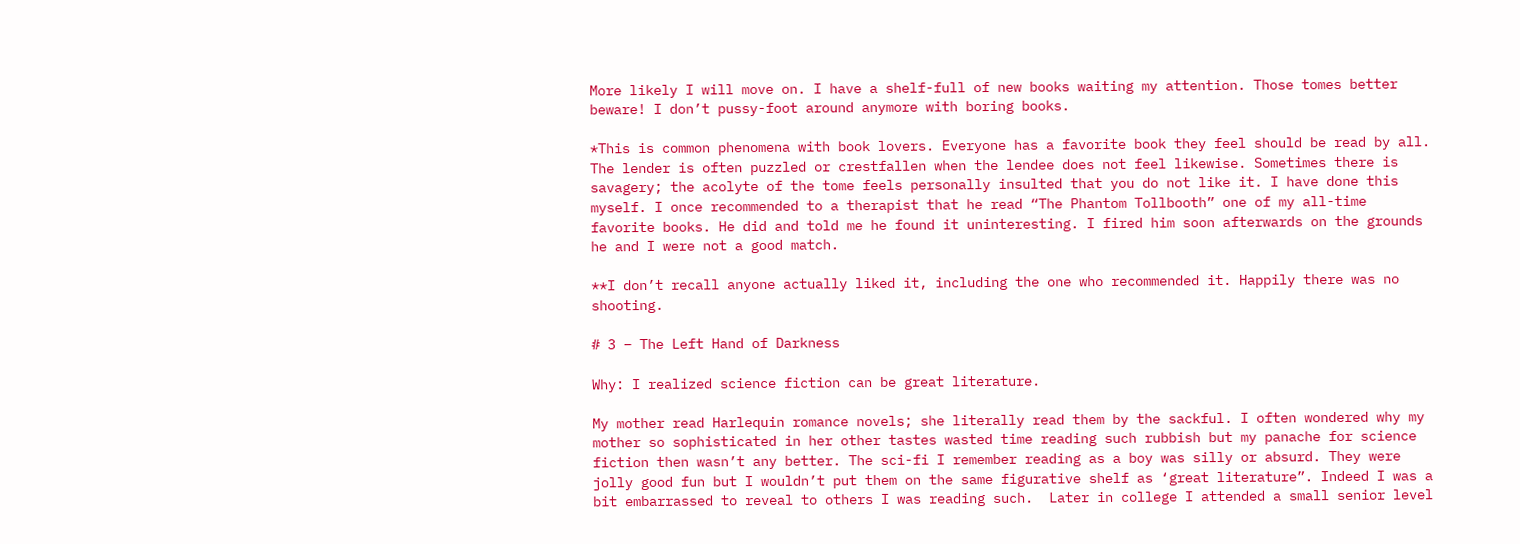More likely I will move on. I have a shelf-full of new books waiting my attention. Those tomes better beware! I don’t pussy-foot around anymore with boring books.

*This is common phenomena with book lovers. Everyone has a favorite book they feel should be read by all. The lender is often puzzled or crestfallen when the lendee does not feel likewise. Sometimes there is savagery; the acolyte of the tome feels personally insulted that you do not like it. I have done this myself. I once recommended to a therapist that he read “The Phantom Tollbooth” one of my all-time favorite books. He did and told me he found it uninteresting. I fired him soon afterwards on the grounds he and I were not a good match.

**I don’t recall anyone actually liked it, including the one who recommended it. Happily there was no shooting.

# 3 – The Left Hand of Darkness

Why: I realized science fiction can be great literature.

My mother read Harlequin romance novels; she literally read them by the sackful. I often wondered why my mother so sophisticated in her other tastes wasted time reading such rubbish but my panache for science fiction then wasn’t any better. The sci-fi I remember reading as a boy was silly or absurd. They were jolly good fun but I wouldn’t put them on the same figurative shelf as ‘great literature”. Indeed I was a bit embarrassed to reveal to others I was reading such.  Later in college I attended a small senior level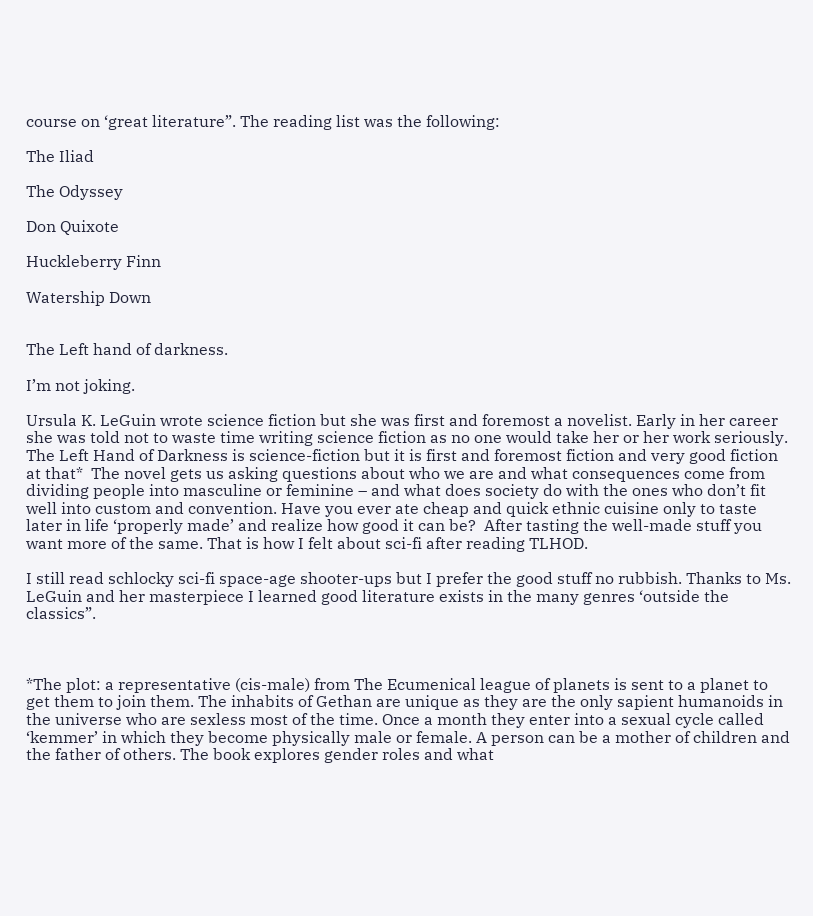course on ‘great literature”. The reading list was the following:

The Iliad

The Odyssey

Don Quixote

Huckleberry Finn

Watership Down


The Left hand of darkness.

I’m not joking.

Ursula K. LeGuin wrote science fiction but she was first and foremost a novelist. Early in her career she was told not to waste time writing science fiction as no one would take her or her work seriously. The Left Hand of Darkness is science-fiction but it is first and foremost fiction and very good fiction at that*  The novel gets us asking questions about who we are and what consequences come from dividing people into masculine or feminine – and what does society do with the ones who don’t fit well into custom and convention. Have you ever ate cheap and quick ethnic cuisine only to taste later in life ‘properly made’ and realize how good it can be?  After tasting the well-made stuff you want more of the same. That is how I felt about sci-fi after reading TLHOD.

I still read schlocky sci-fi space-age shooter-ups but I prefer the good stuff no rubbish. Thanks to Ms. LeGuin and her masterpiece I learned good literature exists in the many genres ‘outside the classics”.



*The plot: a representative (cis-male) from The Ecumenical league of planets is sent to a planet to get them to join them. The inhabits of Gethan are unique as they are the only sapient humanoids in the universe who are sexless most of the time. Once a month they enter into a sexual cycle called ‘kemmer’ in which they become physically male or female. A person can be a mother of children and the father of others. The book explores gender roles and what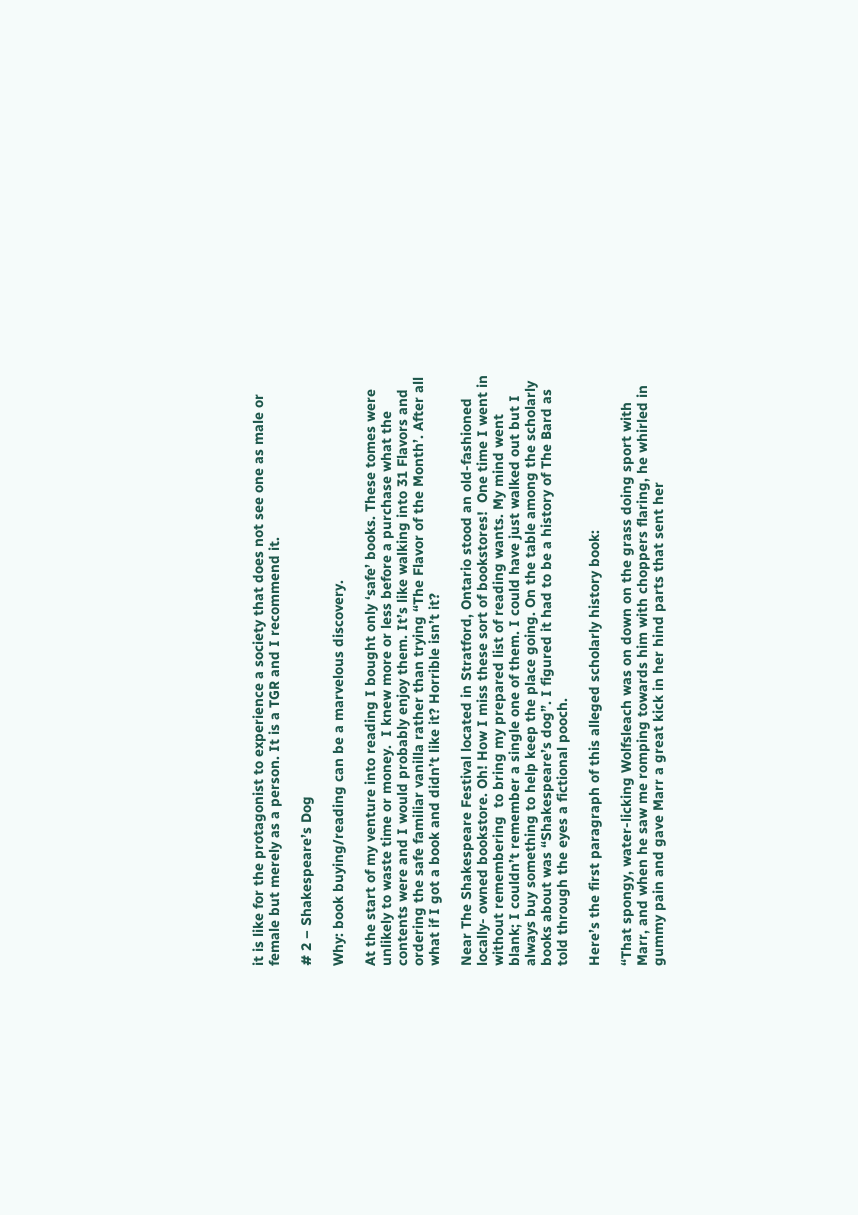it is like for the protagonist to experience a society that does not see one as male or female but merely as a person. It is a TGR and I recommend it.

# 2 – Shakespeare’s Dog

Why: book buying/reading can be a marvelous discovery.

At the start of my venture into reading I bought only ‘safe’ books. These tomes were unlikely to waste time or money.  I knew more or less before a purchase what the contents were and I would probably enjoy them. It’s like walking into 31 Flavors and ordering the safe familiar vanilla rather than trying “The Flavor of the Month’. After all what if I got a book and didn’t like it? Horrible isn’t it?

Near The Shakespeare Festival located in Stratford, Ontario stood an old-fashioned locally- owned bookstore. Oh! How I miss these sort of bookstores!  One time I went in without remembering  to bring my prepared list of reading wants. My mind went blank; I couldn’t remember a single one of them. I could have just walked out but I always buy something to help keep the place going. On the table among the scholarly books about was “Shakespeare’s dog”. I figured it had to be a history of The Bard as told through the eyes a fictional pooch.

Here’s the first paragraph of this alleged scholarly history book:

“That spongy, water-licking Wolfsleach was on down on the grass doing sport with Marr, and when he saw me romping towards him with choppers flaring, he whirled in gummy pain and gave Marr a great kick in her hind parts that sent her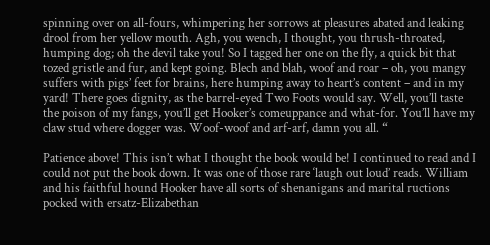spinning over on all-fours, whimpering her sorrows at pleasures abated and leaking drool from her yellow mouth. Agh, you wench, I thought, you thrush-throated, humping dog; oh the devil take you! So I tagged her one on the fly, a quick bit that tozed gristle and fur, and kept going. Blech and blah, woof and roar – oh, you mangy suffers with pigs’ feet for brains, here humping away to heart’s content – and in my yard! There goes dignity, as the barrel-eyed Two Foots would say. Well, you’ll taste the poison of my fangs, you’ll get Hooker’s comeuppance and what-for. You’ll have my claw stud where dogger was. Woof-woof and arf-arf, damn you all. “

Patience above! This isn’t what I thought the book would be! I continued to read and I could not put the book down. It was one of those rare ‘laugh out loud’ reads. William and his faithful hound Hooker have all sorts of shenanigans and marital ructions pocked with ersatz-Elizabethan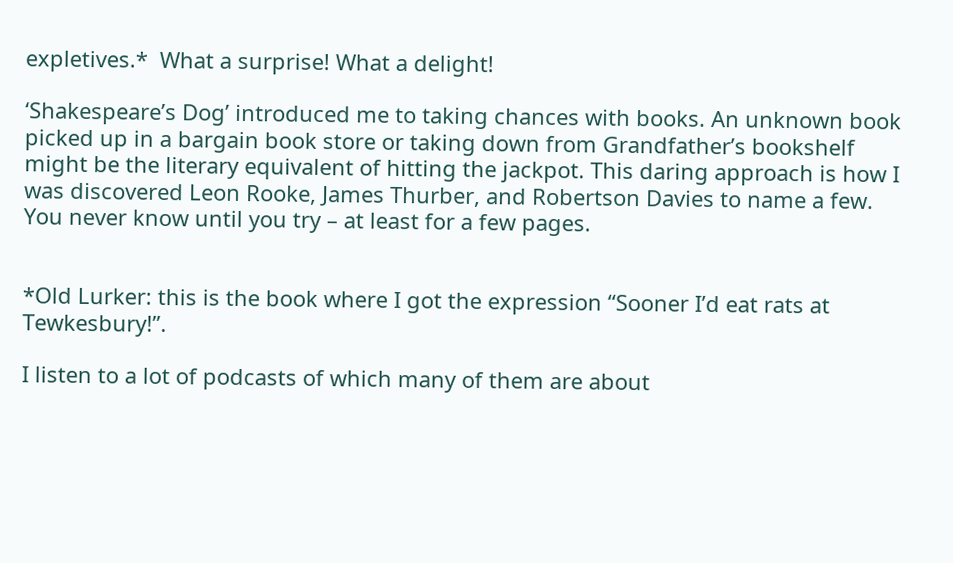expletives.*  What a surprise! What a delight!

‘Shakespeare’s Dog’ introduced me to taking chances with books. An unknown book picked up in a bargain book store or taking down from Grandfather’s bookshelf might be the literary equivalent of hitting the jackpot. This daring approach is how I was discovered Leon Rooke, James Thurber, and Robertson Davies to name a few. You never know until you try – at least for a few pages.


*Old Lurker: this is the book where I got the expression “Sooner I’d eat rats at Tewkesbury!”.

I listen to a lot of podcasts of which many of them are about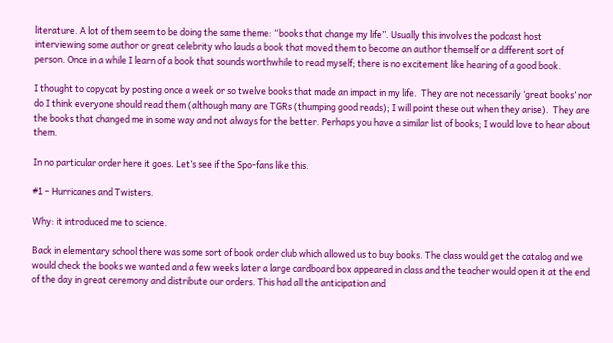literature. A lot of them seem to be doing the same theme: “books that change my life”. Usually this involves the podcast host interviewing some author or great celebrity who lauds a book that moved them to become an author themself or a different sort of person. Once in a while I learn of a book that sounds worthwhile to read myself; there is no excitement like hearing of a good book.

I thought to copycat by posting once a week or so twelve books that made an impact in my life.  They are not necessarily ‘great books’ nor do I think everyone should read them (although many are TGRs (thumping good reads); I will point these out when they arise).  They are the books that changed me in some way and not always for the better. Perhaps you have a similar list of books; I would love to hear about them.

In no particular order here it goes. Let’s see if the Spo-fans like this.

#1 – Hurricanes and Twisters.

Why: it introduced me to science.

Back in elementary school there was some sort of book order club which allowed us to buy books. The class would get the catalog and we would check the books we wanted and a few weeks later a large cardboard box appeared in class and the teacher would open it at the end of the day in great ceremony and distribute our orders. This had all the anticipation and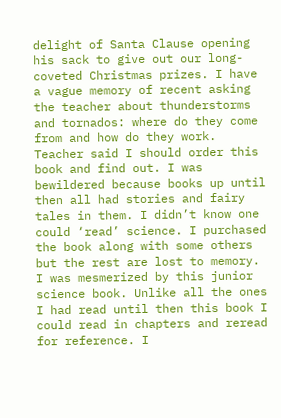delight of Santa Clause opening his sack to give out our long-coveted Christmas prizes. I have a vague memory of recent asking the teacher about thunderstorms and tornados: where do they come from and how do they work. Teacher said I should order this book and find out. I was bewildered because books up until then all had stories and fairy tales in them. I didn’t know one could ‘read’ science. I purchased the book along with some others but the rest are lost to memory. I was mesmerized by this junior science book. Unlike all the ones I had read until then this book I could read in chapters and reread for reference. I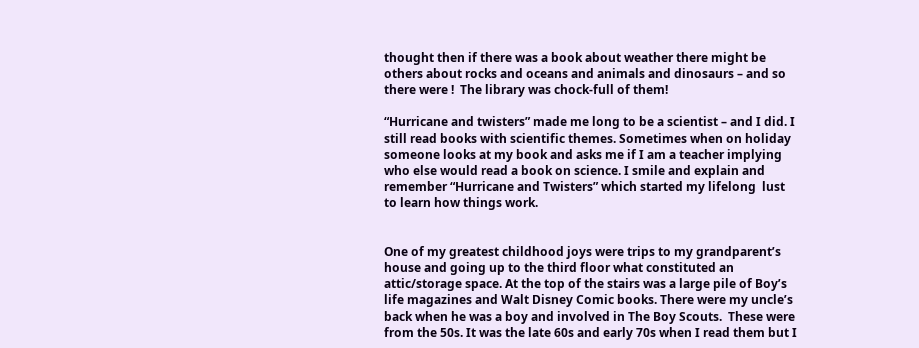thought then if there was a book about weather there might be others about rocks and oceans and animals and dinosaurs – and so there were !  The library was chock-full of them!

“Hurricane and twisters” made me long to be a scientist – and I did. I still read books with scientific themes. Sometimes when on holiday someone looks at my book and asks me if I am a teacher implying who else would read a book on science. I smile and explain and remember “Hurricane and Twisters” which started my lifelong  lust to learn how things work.


One of my greatest childhood joys were trips to my grandparent’s house and going up to the third floor what constituted an attic/storage space. At the top of the stairs was a large pile of Boy’s life magazines and Walt Disney Comic books. There were my uncle’s back when he was a boy and involved in The Boy Scouts.  These were from the 50s. It was the late 60s and early 70s when I read them but I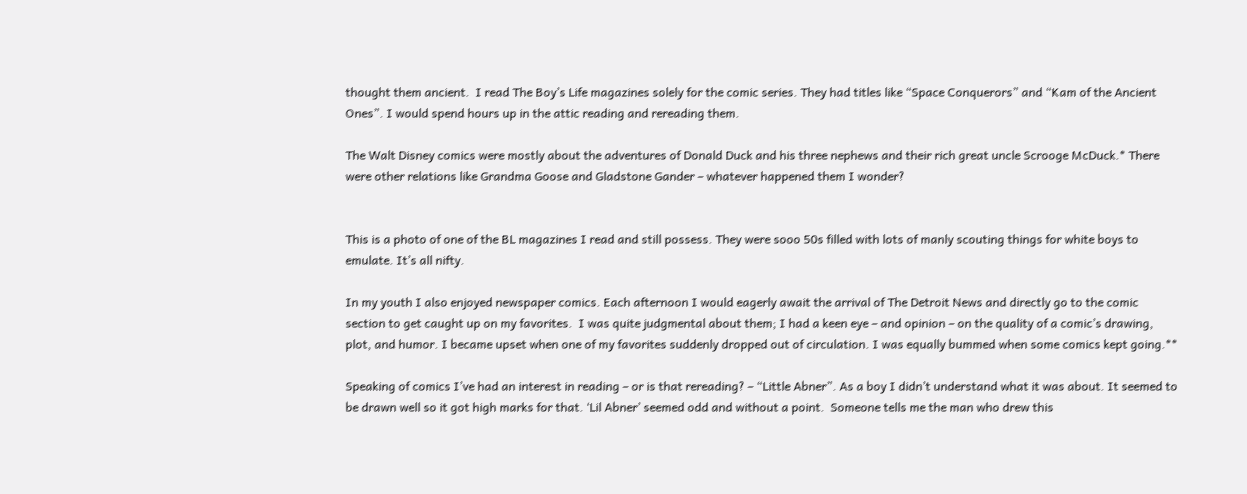thought them ancient.  I read The Boy’s Life magazines solely for the comic series. They had titles like “Space Conquerors” and “Kam of the Ancient Ones”. I would spend hours up in the attic reading and rereading them.

The Walt Disney comics were mostly about the adventures of Donald Duck and his three nephews and their rich great uncle Scrooge McDuck.* There were other relations like Grandma Goose and Gladstone Gander – whatever happened them I wonder?


This is a photo of one of the BL magazines I read and still possess. They were sooo 50s filled with lots of manly scouting things for white boys to emulate. It’s all nifty.

In my youth I also enjoyed newspaper comics. Each afternoon I would eagerly await the arrival of The Detroit News and directly go to the comic section to get caught up on my favorites.  I was quite judgmental about them; I had a keen eye – and opinion – on the quality of a comic’s drawing, plot, and humor. I became upset when one of my favorites suddenly dropped out of circulation. I was equally bummed when some comics kept going.**

Speaking of comics I’ve had an interest in reading – or is that rereading? – “Little Abner”. As a boy I didn’t understand what it was about. It seemed to be drawn well so it got high marks for that. ‘Lil Abner’ seemed odd and without a point.  Someone tells me the man who drew this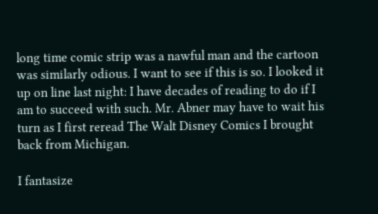long time comic strip was a nawful man and the cartoon was similarly odious. I want to see if this is so. I looked it up on line last night: I have decades of reading to do if I am to succeed with such. Mr. Abner may have to wait his turn as I first reread The Walt Disney Comics I brought back from Michigan.

I fantasize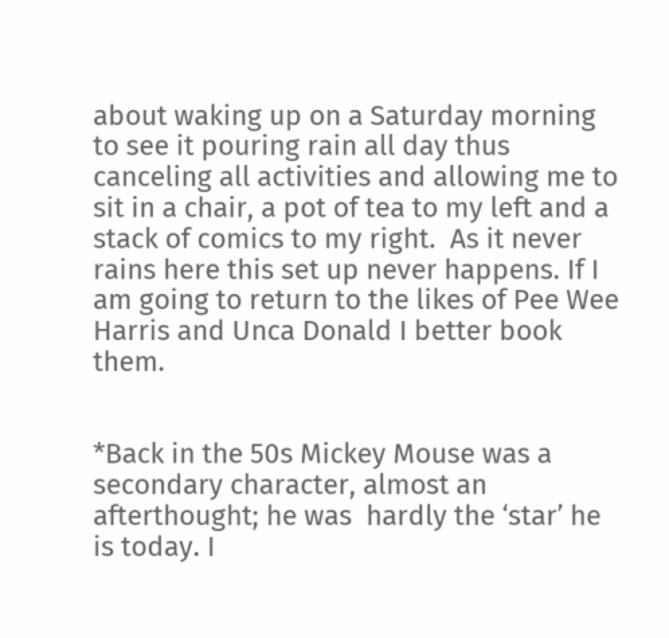about waking up on a Saturday morning to see it pouring rain all day thus canceling all activities and allowing me to sit in a chair, a pot of tea to my left and a stack of comics to my right.  As it never rains here this set up never happens. If I am going to return to the likes of Pee Wee Harris and Unca Donald I better book them.


*Back in the 50s Mickey Mouse was a secondary character, almost an afterthought; he was  hardly the ‘star’ he is today. I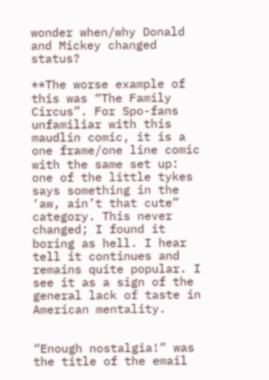wonder when/why Donald and Mickey changed status?

**The worse example of this was “The Family Circus”. For Spo-fans unfamiliar with this maudlin comic, it is a one frame/one line comic with the same set up: one of the little tykes says something in the ‘aw, ain’t that cute” category. This never changed; I found it boring as hell. I hear tell it continues and remains quite popular. I see it as a sign of the general lack of taste in American mentality.


“Enough nostalgia!” was the title of the email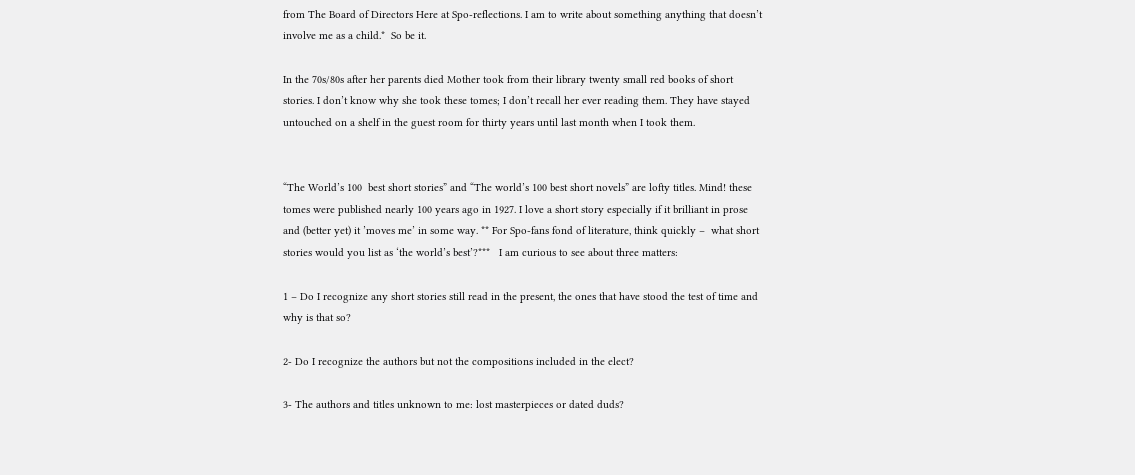from The Board of Directors Here at Spo-reflections. I am to write about something anything that doesn’t involve me as a child.*  So be it.

In the 70s/80s after her parents died Mother took from their library twenty small red books of short stories. I don’t know why she took these tomes; I don’t recall her ever reading them. They have stayed untouched on a shelf in the guest room for thirty years until last month when I took them.


“The World’s 100  best short stories” and “The world’s 100 best short novels” are lofty titles. Mind! these tomes were published nearly 100 years ago in 1927. I love a short story especially if it brilliant in prose and (better yet) it ’moves me’ in some way. ** For Spo-fans fond of literature, think quickly –  what short stories would you list as ‘the world’s best’?***   I am curious to see about three matters:

1 – Do I recognize any short stories still read in the present, the ones that have stood the test of time and why is that so?

2- Do I recognize the authors but not the compositions included in the elect?

3- The authors and titles unknown to me: lost masterpieces or dated duds?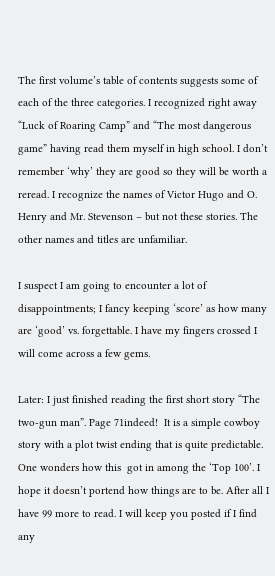The first volume’s table of contents suggests some of each of the three categories. I recognized right away “Luck of Roaring Camp” and “The most dangerous game” having read them myself in high school. I don’t remember ‘why’ they are good so they will be worth a reread. I recognize the names of Victor Hugo and O. Henry and Mr. Stevenson – but not these stories. The other names and titles are unfamiliar.

I suspect I am going to encounter a lot of disappointments; I fancy keeping ‘score’ as how many are ‘good’ vs. forgettable. I have my fingers crossed I will come across a few gems.

Later: I just finished reading the first short story “The two-gun man”. Page 71indeed!  It is a simple cowboy story with a plot twist ending that is quite predictable. One wonders how this  got in among the ‘Top 100’. I hope it doesn’t portend how things are to be. After all I have 99 more to read. I will keep you posted if I find any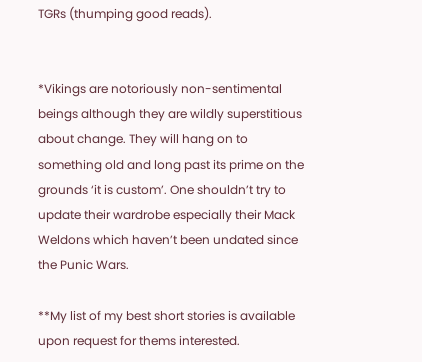TGRs (thumping good reads).


*Vikings are notoriously non-sentimental beings although they are wildly superstitious about change. They will hang on to something old and long past its prime on the grounds ‘it is custom’. One shouldn’t try to update their wardrobe especially their Mack Weldons which haven’t been undated since the Punic Wars.

**My list of my best short stories is available upon request for thems interested.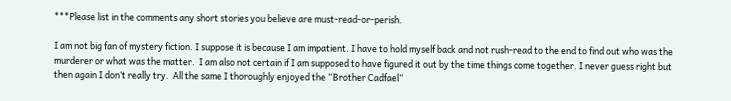***Please list in the comments any short stories you believe are must-read-or-perish.

I am not big fan of mystery fiction. I suppose it is because I am impatient. I have to hold myself back and not rush-read to the end to find out who was the murderer or what was the matter.  I am also not certain if I am supposed to have figured it out by the time things come together. I never guess right but then again I don’t really try.  All the same I thoroughly enjoyed the “Brother Cadfael”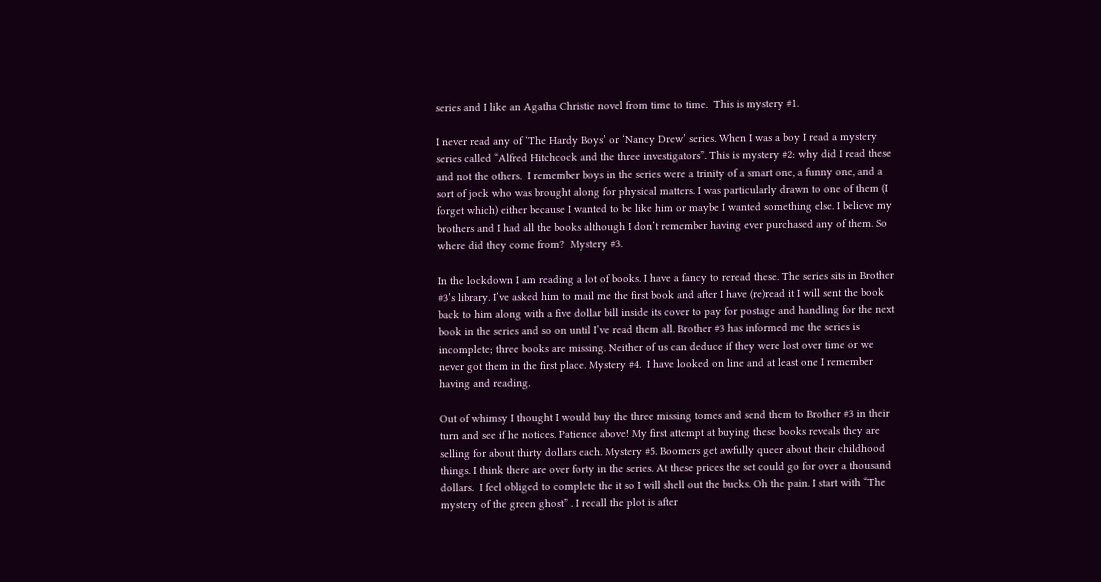series and I like an Agatha Christie novel from time to time.  This is mystery #1.

I never read any of ‘The Hardy Boys’ or ‘Nancy Drew’ series. When I was a boy I read a mystery series called “Alfred Hitchcock and the three investigators”. This is mystery #2: why did I read these and not the others.  I remember boys in the series were a trinity of a smart one, a funny one, and a sort of jock who was brought along for physical matters. I was particularly drawn to one of them (I forget which) either because I wanted to be like him or maybe I wanted something else. I believe my brothers and I had all the books although I don’t remember having ever purchased any of them. So where did they come from?  Mystery #3.

In the lockdown I am reading a lot of books. I have a fancy to reread these. The series sits in Brother #3’s library. I’ve asked him to mail me the first book and after I have (re)read it I will sent the book back to him along with a five dollar bill inside its cover to pay for postage and handling for the next book in the series and so on until I’ve read them all. Brother #3 has informed me the series is incomplete; three books are missing. Neither of us can deduce if they were lost over time or we never got them in the first place. Mystery #4.  I have looked on line and at least one I remember having and reading.

Out of whimsy I thought I would buy the three missing tomes and send them to Brother #3 in their turn and see if he notices. Patience above! My first attempt at buying these books reveals they are selling for about thirty dollars each. Mystery #5. Boomers get awfully queer about their childhood things. I think there are over forty in the series. At these prices the set could go for over a thousand dollars.  I feel obliged to complete the it so I will shell out the bucks. Oh the pain. I start with “The mystery of the green ghost” . I recall the plot is after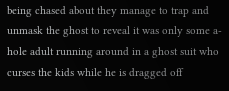being chased about they manage to trap and unmask the ghost to reveal it was only some a-hole adult running around in a ghost suit who curses the kids while he is dragged off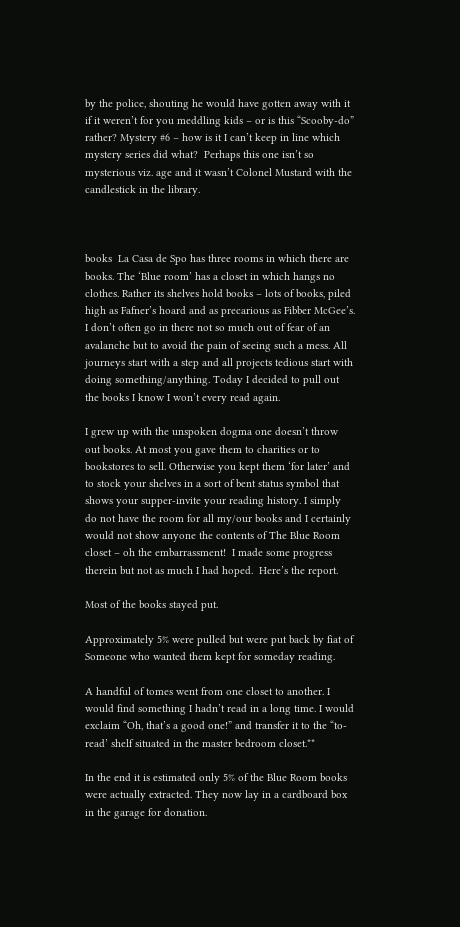by the police, shouting he would have gotten away with it if it weren’t for you meddling kids – or is this “Scooby-do” rather? Mystery #6 – how is it I can’t keep in line which mystery series did what?  Perhaps this one isn’t so mysterious viz. age and it wasn’t Colonel Mustard with the candlestick in the library.



books  La Casa de Spo has three rooms in which there are books. The ‘Blue room’ has a closet in which hangs no clothes. Rather its shelves hold books – lots of books, piled high as Fafner’s hoard and as precarious as Fibber McGee’s. I don’t often go in there not so much out of fear of an avalanche but to avoid the pain of seeing such a mess. All journeys start with a step and all projects tedious start with doing something/anything. Today I decided to pull out the books I know I won’t every read again.

I grew up with the unspoken dogma one doesn’t throw out books. At most you gave them to charities or to bookstores to sell. Otherwise you kept them ‘for later’ and to stock your shelves in a sort of bent status symbol that shows your supper-invite your reading history. I simply do not have the room for all my/our books and I certainly would not show anyone the contents of The Blue Room closet – oh the embarrassment!  I made some progress therein but not as much I had hoped.  Here’s the report.

Most of the books stayed put.

Approximately 5% were pulled but were put back by fiat of Someone who wanted them kept for someday reading.

A handful of tomes went from one closet to another. I would find something I hadn’t read in a long time. I would exclaim “Oh, that’s a good one!” and transfer it to the “to-read’ shelf situated in the master bedroom closet.**

In the end it is estimated only 5% of the Blue Room books were actually extracted. They now lay in a cardboard box in the garage for donation.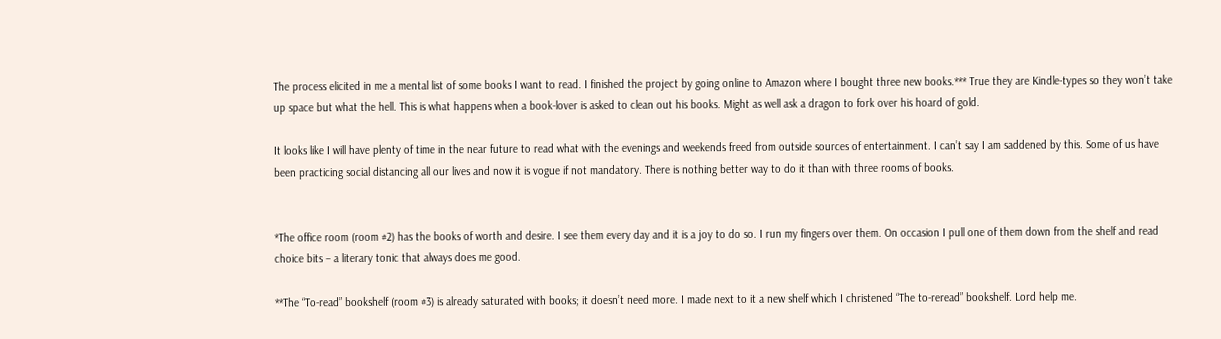The process elicited in me a mental list of some books I want to read. I finished the project by going online to Amazon where I bought three new books.*** True they are Kindle-types so they won’t take up space but what the hell. This is what happens when a book-lover is asked to clean out his books. Might as well ask a dragon to fork over his hoard of gold.

It looks like I will have plenty of time in the near future to read what with the evenings and weekends freed from outside sources of entertainment. I can’t say I am saddened by this. Some of us have been practicing social distancing all our lives and now it is vogue if not mandatory. There is nothing better way to do it than with three rooms of books.


*The office room (room #2) has the books of worth and desire. I see them every day and it is a joy to do so. I run my fingers over them. On occasion I pull one of them down from the shelf and read choice bits – a literary tonic that always does me good.

**The “To-read” bookshelf (room #3) is already saturated with books; it doesn’t need more. I made next to it a new shelf which I christened “The to-reread” bookshelf. Lord help me.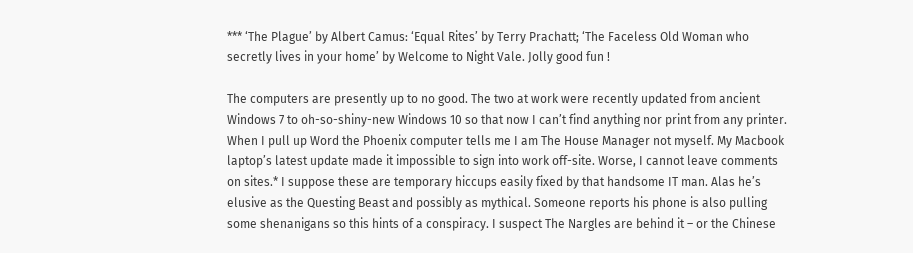*** ‘The Plague’ by Albert Camus: ‘Equal Rites’ by Terry Prachatt; ‘The Faceless Old Woman who secretly lives in your home’ by Welcome to Night Vale. Jolly good fun !

The computers are presently up to no good. The two at work were recently updated from ancient Windows 7 to oh-so-shiny-new Windows 10 so that now I can’t find anything nor print from any printer. When I pull up Word the Phoenix computer tells me I am The House Manager not myself. My Macbook laptop’s latest update made it impossible to sign into work off-site. Worse, I cannot leave comments on sites.* I suppose these are temporary hiccups easily fixed by that handsome IT man. Alas he’s elusive as the Questing Beast and possibly as mythical. Someone reports his phone is also pulling some shenanigans so this hints of a conspiracy. I suspect The Nargles are behind it – or the Chinese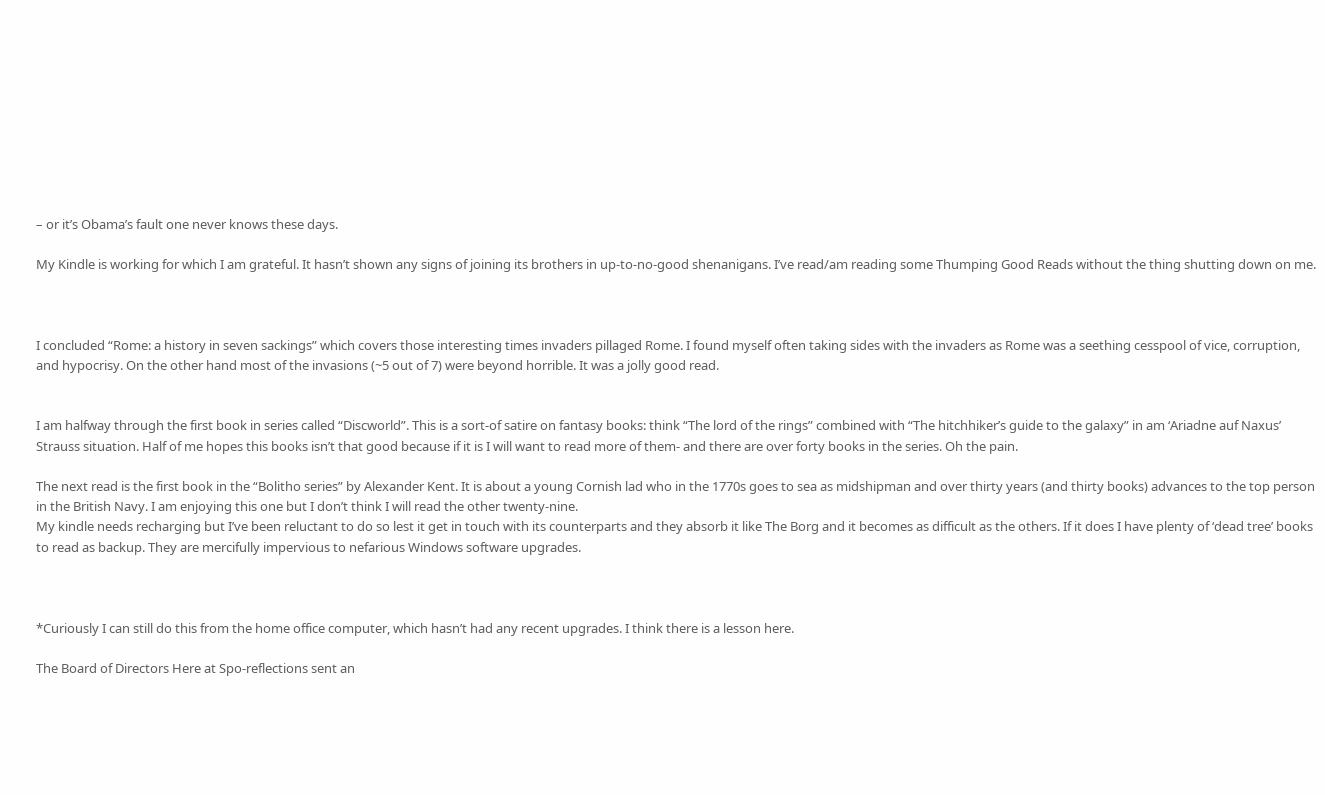– or it’s Obama’s fault one never knows these days.

My Kindle is working for which I am grateful. It hasn’t shown any signs of joining its brothers in up-to-no-good shenanigans. I’ve read/am reading some Thumping Good Reads without the thing shutting down on me.



I concluded “Rome: a history in seven sackings” which covers those interesting times invaders pillaged Rome. I found myself often taking sides with the invaders as Rome was a seething cesspool of vice, corruption, and hypocrisy. On the other hand most of the invasions (~5 out of 7) were beyond horrible. It was a jolly good read.


I am halfway through the first book in series called “Discworld”. This is a sort-of satire on fantasy books: think “The lord of the rings” combined with “The hitchhiker’s guide to the galaxy” in am ‘Ariadne auf Naxus’ Strauss situation. Half of me hopes this books isn’t that good because if it is I will want to read more of them- and there are over forty books in the series. Oh the pain.

The next read is the first book in the “Bolitho series” by Alexander Kent. It is about a young Cornish lad who in the 1770s goes to sea as midshipman and over thirty years (and thirty books) advances to the top person in the British Navy. I am enjoying this one but I don’t think I will read the other twenty-nine.
My kindle needs recharging but I’ve been reluctant to do so lest it get in touch with its counterparts and they absorb it like The Borg and it becomes as difficult as the others. If it does I have plenty of ‘dead tree’ books to read as backup. They are mercifully impervious to nefarious Windows software upgrades.



*Curiously I can still do this from the home office computer, which hasn’t had any recent upgrades. I think there is a lesson here.

The Board of Directors Here at Spo-reflections sent an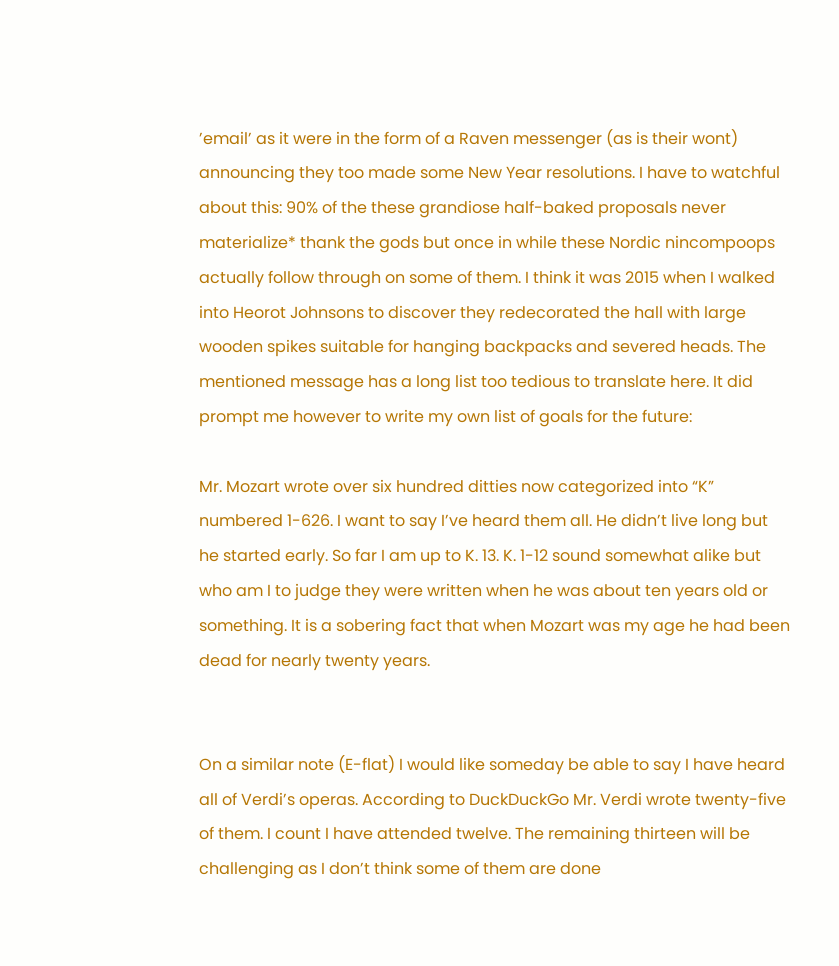’email’ as it were in the form of a Raven messenger (as is their wont) announcing they too made some New Year resolutions. I have to watchful about this: 90% of the these grandiose half-baked proposals never materialize* thank the gods but once in while these Nordic nincompoops actually follow through on some of them. I think it was 2015 when I walked into Heorot Johnsons to discover they redecorated the hall with large wooden spikes suitable for hanging backpacks and severed heads. The mentioned message has a long list too tedious to translate here. It did prompt me however to write my own list of goals for the future:

Mr. Mozart wrote over six hundred ditties now categorized into “K” numbered 1-626. I want to say I’ve heard them all. He didn’t live long but he started early. So far I am up to K. 13. K. 1-12 sound somewhat alike but who am I to judge they were written when he was about ten years old or something. It is a sobering fact that when Mozart was my age he had been dead for nearly twenty years.


On a similar note (E-flat) I would like someday be able to say I have heard all of Verdi’s operas. According to DuckDuckGo Mr. Verdi wrote twenty-five of them. I count I have attended twelve. The remaining thirteen will be challenging as I don’t think some of them are done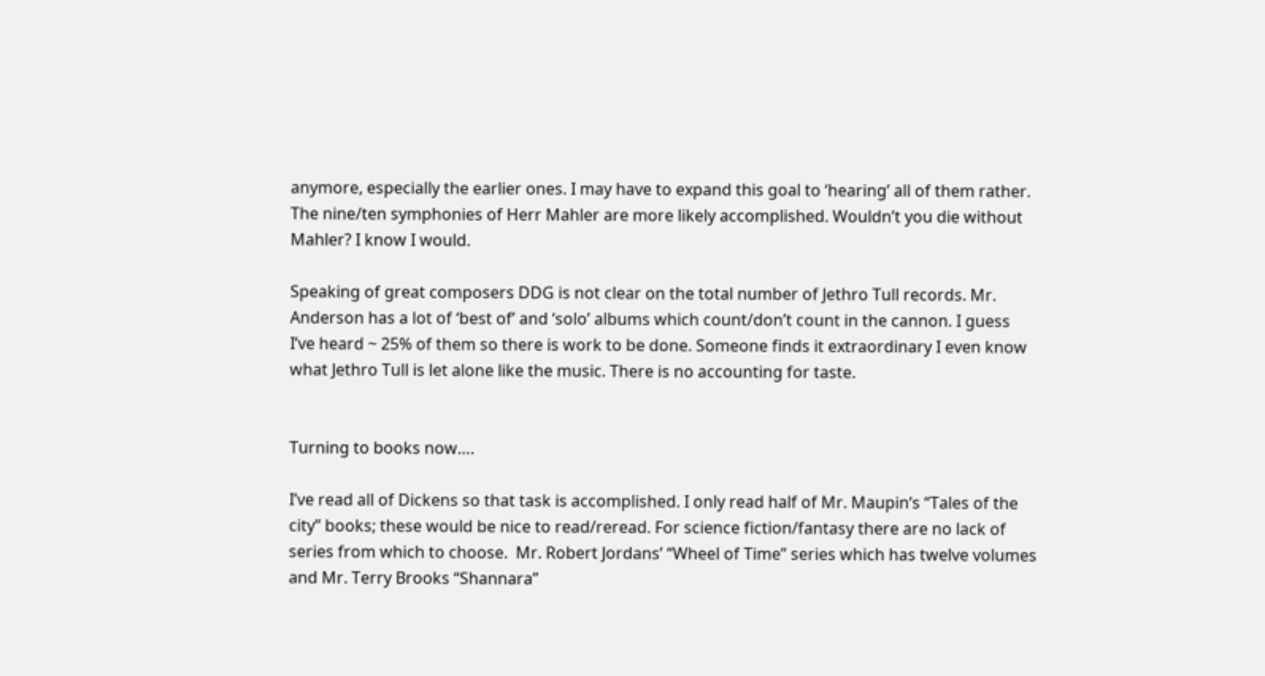anymore, especially the earlier ones. I may have to expand this goal to ‘hearing’ all of them rather. The nine/ten symphonies of Herr Mahler are more likely accomplished. Wouldn’t you die without Mahler? I know I would.

Speaking of great composers DDG is not clear on the total number of Jethro Tull records. Mr. Anderson has a lot of ‘best of’ and ‘solo’ albums which count/don’t count in the cannon. I guess I’ve heard ~ 25% of them so there is work to be done. Someone finds it extraordinary I even know what Jethro Tull is let alone like the music. There is no accounting for taste.


Turning to books now….

I’ve read all of Dickens so that task is accomplished. I only read half of Mr. Maupin‘s “Tales of the city” books; these would be nice to read/reread. For science fiction/fantasy there are no lack of series from which to choose.  Mr. Robert Jordans’ “Wheel of Time” series which has twelve volumes and Mr. Terry Brooks “Shannara”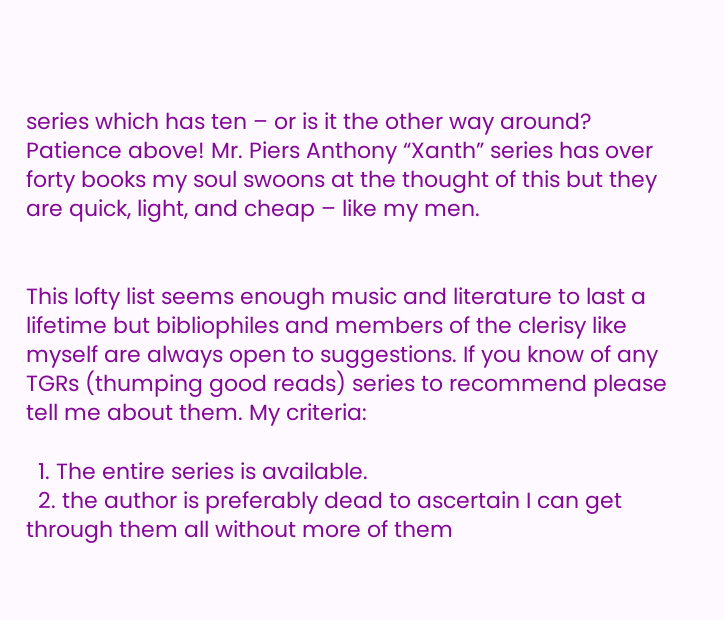series which has ten – or is it the other way around? Patience above! Mr. Piers Anthony “Xanth” series has over forty books my soul swoons at the thought of this but they are quick, light, and cheap – like my men.


This lofty list seems enough music and literature to last a lifetime but bibliophiles and members of the clerisy like myself are always open to suggestions. If you know of any TGRs (thumping good reads) series to recommend please tell me about them. My criteria:

  1. The entire series is available.
  2. the author is preferably dead to ascertain I can get through them all without more of them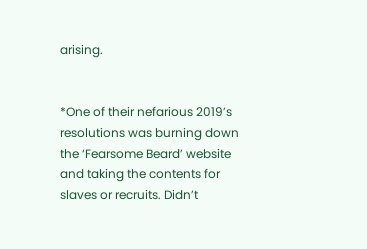arising.


*One of their nefarious 2019’s resolutions was burning down the ‘Fearsome Beard’ website and taking the contents for slaves or recruits. Didn’t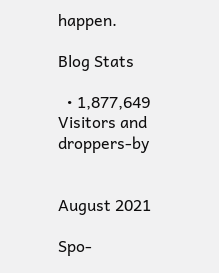happen.

Blog Stats

  • 1,877,649 Visitors and droppers-by


August 2021

Spo-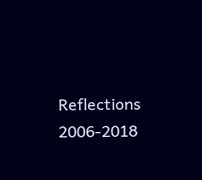Reflections 2006-2018